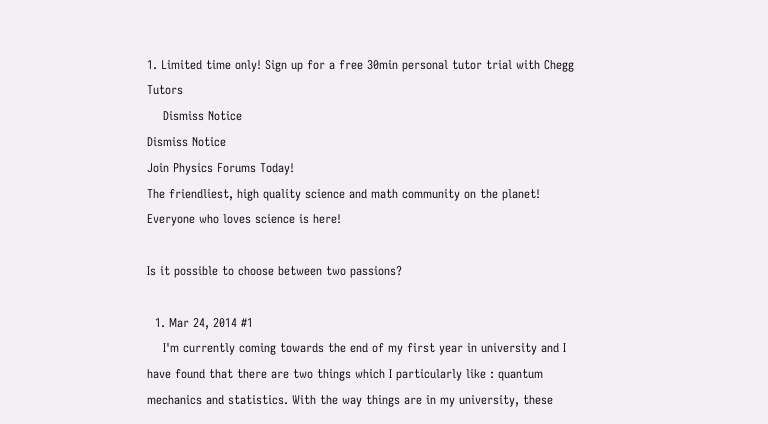1. Limited time only! Sign up for a free 30min personal tutor trial with Chegg Tutors
    Dismiss Notice
Dismiss Notice
Join Physics Forums Today!
The friendliest, high quality science and math community on the planet! Everyone who loves science is here!

Is it possible to choose between two passions?

  1. Mar 24, 2014 #1
    I'm currently coming towards the end of my first year in university and I have found that there are two things which I particularly like : quantum mechanics and statistics. With the way things are in my university, these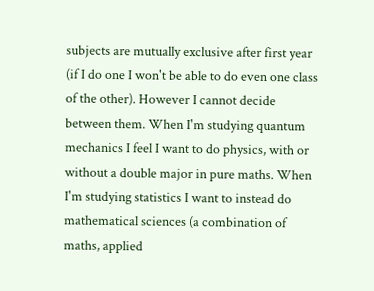subjects are mutually exclusive after first year (if I do one I won't be able to do even one class of the other). However I cannot decide between them. When I'm studying quantum mechanics I feel I want to do physics, with or without a double major in pure maths. When I'm studying statistics I want to instead do mathematical sciences (a combination of maths, applied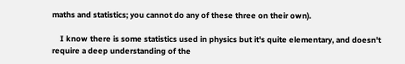maths and statistics; you cannot do any of these three on their own).

    I know there is some statistics used in physics but it's quite elementary, and doesn't require a deep understanding of the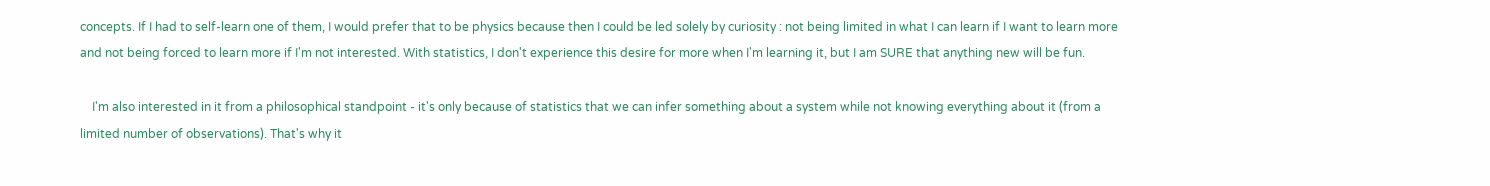concepts. If I had to self-learn one of them, I would prefer that to be physics because then I could be led solely by curiosity : not being limited in what I can learn if I want to learn more and not being forced to learn more if I'm not interested. With statistics, I don't experience this desire for more when I'm learning it, but I am SURE that anything new will be fun.

    I'm also interested in it from a philosophical standpoint - it's only because of statistics that we can infer something about a system while not knowing everything about it (from a limited number of observations). That's why it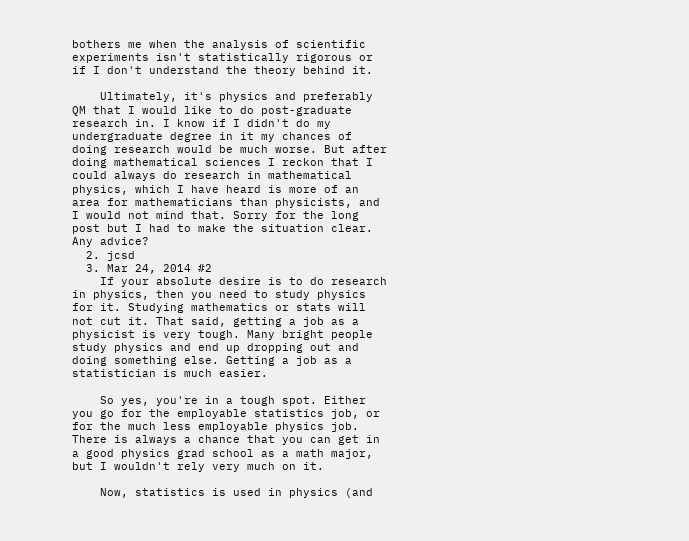bothers me when the analysis of scientific experiments isn't statistically rigorous or if I don't understand the theory behind it.

    Ultimately, it's physics and preferably QM that I would like to do post-graduate research in. I know if I didn't do my undergraduate degree in it my chances of doing research would be much worse. But after doing mathematical sciences I reckon that I could always do research in mathematical physics, which I have heard is more of an area for mathematicians than physicists, and I would not mind that. Sorry for the long post but I had to make the situation clear. Any advice?
  2. jcsd
  3. Mar 24, 2014 #2
    If your absolute desire is to do research in physics, then you need to study physics for it. Studying mathematics or stats will not cut it. That said, getting a job as a physicist is very tough. Many bright people study physics and end up dropping out and doing something else. Getting a job as a statistician is much easier.

    So yes, you're in a tough spot. Either you go for the employable statistics job, or for the much less employable physics job. There is always a chance that you can get in a good physics grad school as a math major, but I wouldn't rely very much on it.

    Now, statistics is used in physics (and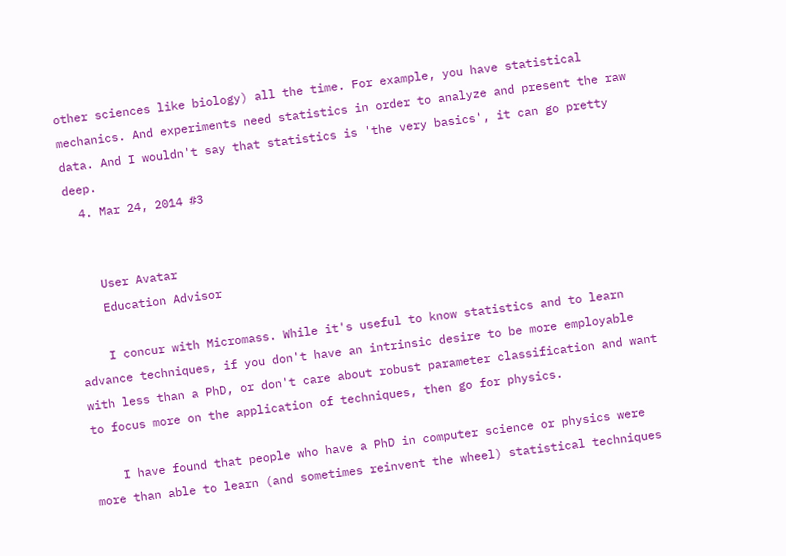other sciences like biology) all the time. For example, you have statistical mechanics. And experiments need statistics in order to analyze and present the raw data. And I wouldn't say that statistics is 'the very basics', it can go pretty deep.
  4. Mar 24, 2014 #3


    User Avatar
    Education Advisor

    I concur with Micromass. While it's useful to know statistics and to learn advance techniques, if you don't have an intrinsic desire to be more employable with less than a PhD, or don't care about robust parameter classification and want to focus more on the application of techniques, then go for physics.

    I have found that people who have a PhD in computer science or physics were more than able to learn (and sometimes reinvent the wheel) statistical techniques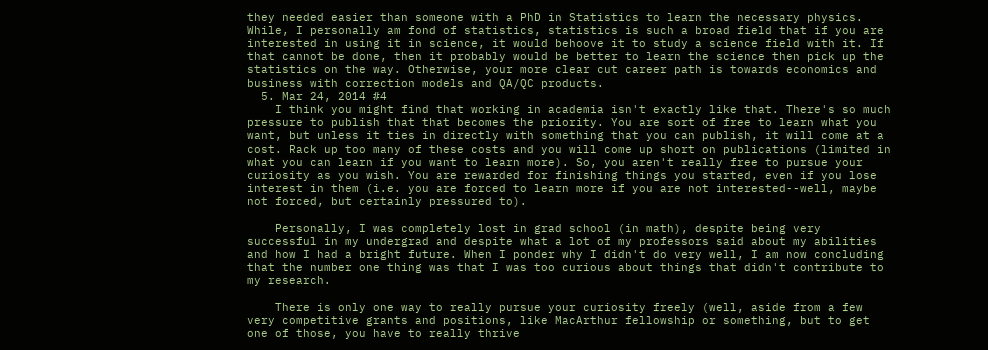they needed easier than someone with a PhD in Statistics to learn the necessary physics. While, I personally am fond of statistics, statistics is such a broad field that if you are interested in using it in science, it would behoove it to study a science field with it. If that cannot be done, then it probably would be better to learn the science then pick up the statistics on the way. Otherwise, your more clear cut career path is towards economics and business with correction models and QA/QC products.
  5. Mar 24, 2014 #4
    I think you might find that working in academia isn't exactly like that. There's so much pressure to publish that that becomes the priority. You are sort of free to learn what you want, but unless it ties in directly with something that you can publish, it will come at a cost. Rack up too many of these costs and you will come up short on publications (limited in what you can learn if you want to learn more). So, you aren't really free to pursue your curiosity as you wish. You are rewarded for finishing things you started, even if you lose interest in them (i.e. you are forced to learn more if you are not interested--well, maybe not forced, but certainly pressured to).

    Personally, I was completely lost in grad school (in math), despite being very successful in my undergrad and despite what a lot of my professors said about my abilities and how I had a bright future. When I ponder why I didn't do very well, I am now concluding that the number one thing was that I was too curious about things that didn't contribute to my research.

    There is only one way to really pursue your curiosity freely (well, aside from a few very competitive grants and positions, like MacArthur fellowship or something, but to get one of those, you have to really thrive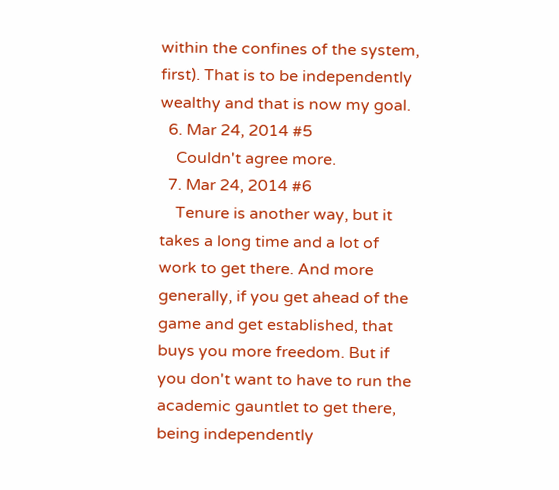within the confines of the system, first). That is to be independently wealthy and that is now my goal.
  6. Mar 24, 2014 #5
    Couldn't agree more.
  7. Mar 24, 2014 #6
    Tenure is another way, but it takes a long time and a lot of work to get there. And more generally, if you get ahead of the game and get established, that buys you more freedom. But if you don't want to have to run the academic gauntlet to get there, being independently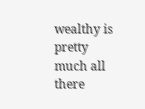wealthy is pretty much all there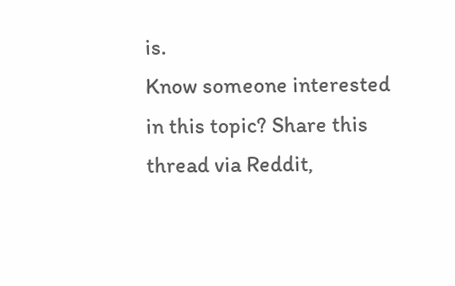is.
Know someone interested in this topic? Share this thread via Reddit,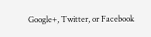Google+, Twitter, or Facebook